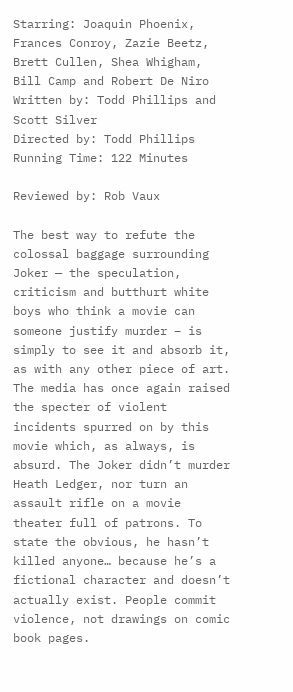Starring: Joaquin Phoenix, Frances Conroy, Zazie Beetz, Brett Cullen, Shea Whigham, Bill Camp and Robert De Niro
Written by: Todd Phillips and Scott Silver
Directed by: Todd Phillips
Running Time: 122 Minutes

Reviewed by: Rob Vaux

The best way to refute the colossal baggage surrounding Joker — the speculation, criticism and butthurt white boys who think a movie can someone justify murder – is simply to see it and absorb it, as with any other piece of art. The media has once again raised the specter of violent incidents spurred on by this movie which, as always, is absurd. The Joker didn’t murder Heath Ledger, nor turn an assault rifle on a movie theater full of patrons. To state the obvious, he hasn’t killed anyone… because he’s a fictional character and doesn’t actually exist. People commit violence, not drawings on comic book pages.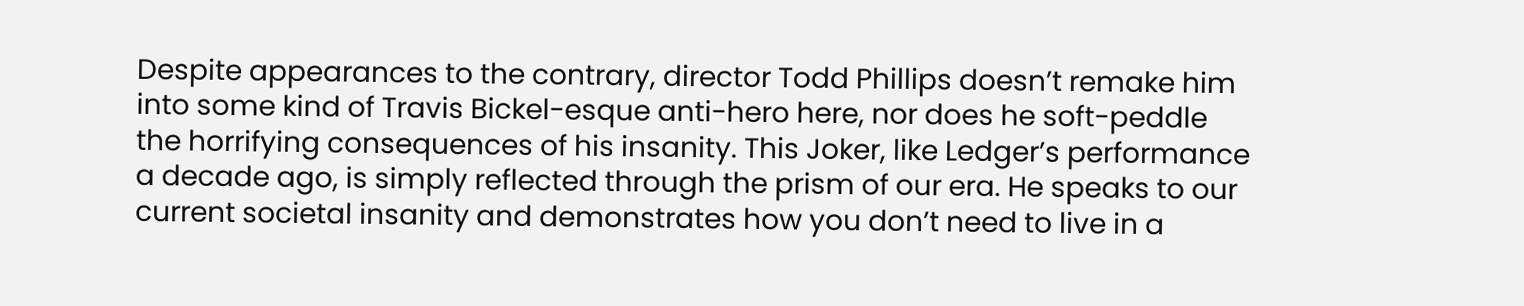Despite appearances to the contrary, director Todd Phillips doesn’t remake him into some kind of Travis Bickel-esque anti-hero here, nor does he soft-peddle the horrifying consequences of his insanity. This Joker, like Ledger’s performance a decade ago, is simply reflected through the prism of our era. He speaks to our current societal insanity and demonstrates how you don’t need to live in a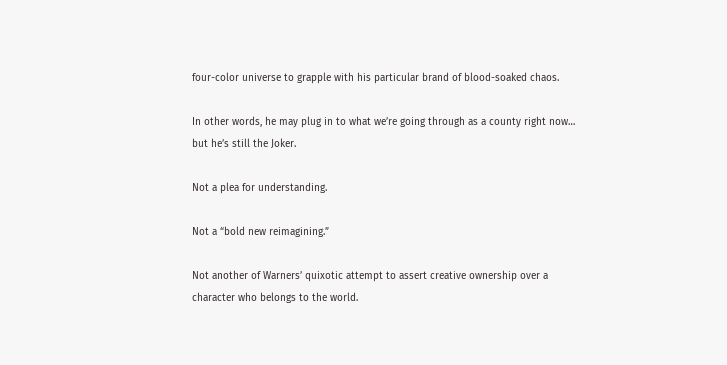four-color universe to grapple with his particular brand of blood-soaked chaos.

In other words, he may plug in to what we’re going through as a county right now… but he’s still the Joker.

Not a plea for understanding.

Not a “bold new reimagining.”

Not another of Warners’ quixotic attempt to assert creative ownership over a character who belongs to the world.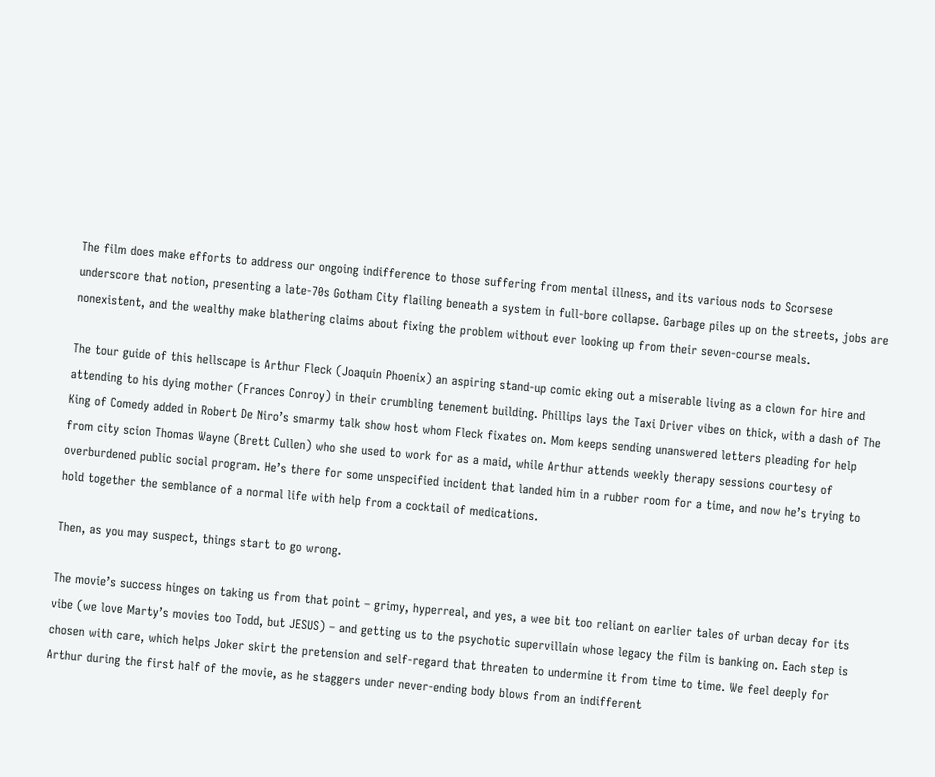The film does make efforts to address our ongoing indifference to those suffering from mental illness, and its various nods to Scorsese underscore that notion, presenting a late-70s Gotham City flailing beneath a system in full-bore collapse. Garbage piles up on the streets, jobs are nonexistent, and the wealthy make blathering claims about fixing the problem without ever looking up from their seven-course meals.

The tour guide of this hellscape is Arthur Fleck (Joaquin Phoenix) an aspiring stand-up comic eking out a miserable living as a clown for hire and attending to his dying mother (Frances Conroy) in their crumbling tenement building. Phillips lays the Taxi Driver vibes on thick, with a dash of The King of Comedy added in Robert De Niro’s smarmy talk show host whom Fleck fixates on. Mom keeps sending unanswered letters pleading for help from city scion Thomas Wayne (Brett Cullen) who she used to work for as a maid, while Arthur attends weekly therapy sessions courtesy of overburdened public social program. He’s there for some unspecified incident that landed him in a rubber room for a time, and now he’s trying to hold together the semblance of a normal life with help from a cocktail of medications.

Then, as you may suspect, things start to go wrong.

The movie’s success hinges on taking us from that point – grimy, hyperreal, and yes, a wee bit too reliant on earlier tales of urban decay for its vibe (we love Marty’s movies too Todd, but JESUS) – and getting us to the psychotic supervillain whose legacy the film is banking on. Each step is chosen with care, which helps Joker skirt the pretension and self-regard that threaten to undermine it from time to time. We feel deeply for Arthur during the first half of the movie, as he staggers under never-ending body blows from an indifferent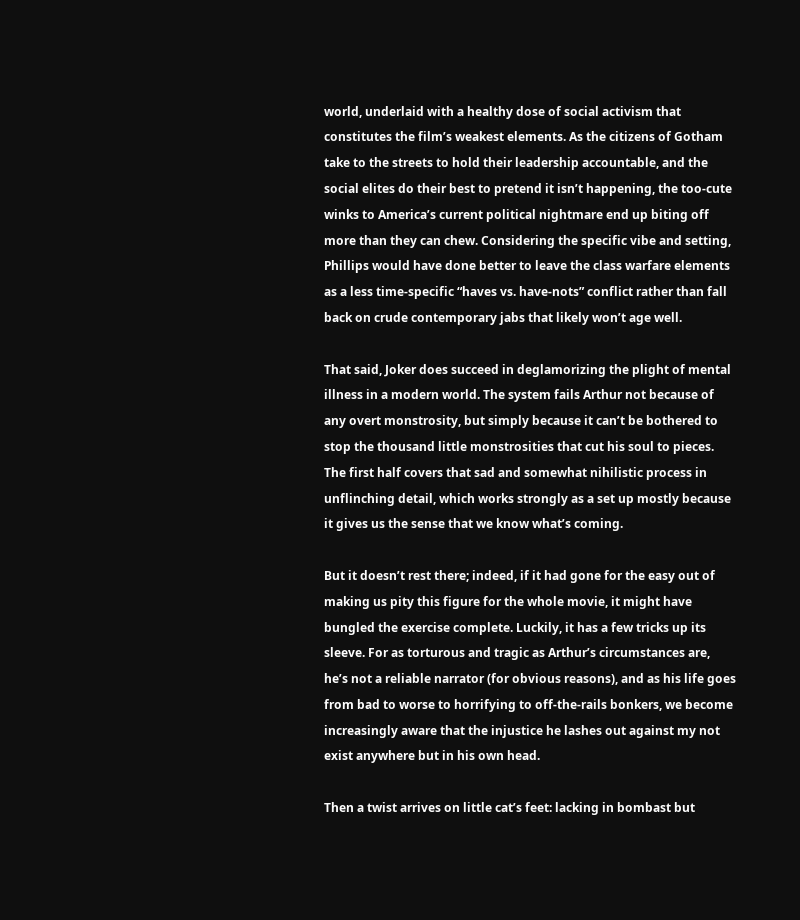world, underlaid with a healthy dose of social activism that constitutes the film’s weakest elements. As the citizens of Gotham take to the streets to hold their leadership accountable, and the social elites do their best to pretend it isn’t happening, the too-cute winks to America’s current political nightmare end up biting off more than they can chew. Considering the specific vibe and setting, Phillips would have done better to leave the class warfare elements as a less time-specific “haves vs. have-nots” conflict rather than fall back on crude contemporary jabs that likely won’t age well.

That said, Joker does succeed in deglamorizing the plight of mental illness in a modern world. The system fails Arthur not because of any overt monstrosity, but simply because it can’t be bothered to stop the thousand little monstrosities that cut his soul to pieces. The first half covers that sad and somewhat nihilistic process in unflinching detail, which works strongly as a set up mostly because it gives us the sense that we know what’s coming.

But it doesn’t rest there; indeed, if it had gone for the easy out of making us pity this figure for the whole movie, it might have bungled the exercise complete. Luckily, it has a few tricks up its sleeve. For as torturous and tragic as Arthur’s circumstances are, he’s not a reliable narrator (for obvious reasons), and as his life goes from bad to worse to horrifying to off-the-rails bonkers, we become increasingly aware that the injustice he lashes out against my not exist anywhere but in his own head.

Then a twist arrives on little cat’s feet: lacking in bombast but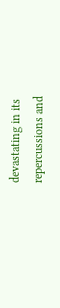devastating in its repercussions and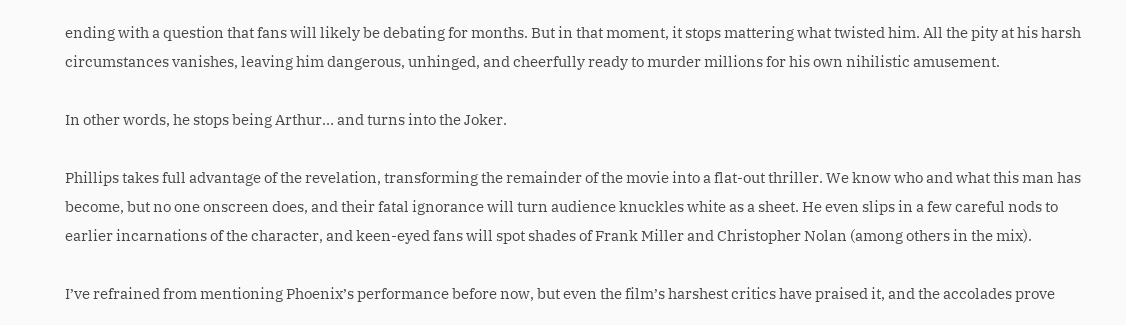ending with a question that fans will likely be debating for months. But in that moment, it stops mattering what twisted him. All the pity at his harsh circumstances vanishes, leaving him dangerous, unhinged, and cheerfully ready to murder millions for his own nihilistic amusement.

In other words, he stops being Arthur… and turns into the Joker.

Phillips takes full advantage of the revelation, transforming the remainder of the movie into a flat-out thriller. We know who and what this man has become, but no one onscreen does, and their fatal ignorance will turn audience knuckles white as a sheet. He even slips in a few careful nods to earlier incarnations of the character, and keen-eyed fans will spot shades of Frank Miller and Christopher Nolan (among others in the mix).

I’ve refrained from mentioning Phoenix’s performance before now, but even the film’s harshest critics have praised it, and the accolades prove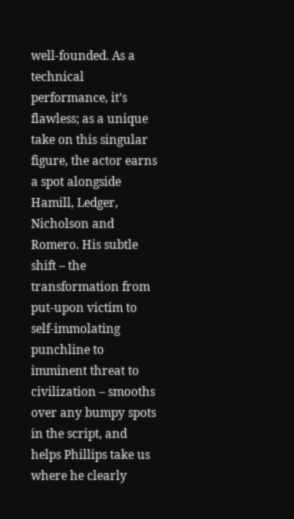well-founded. As a technical performance, it’s flawless; as a unique take on this singular figure, the actor earns a spot alongside Hamill, Ledger, Nicholson and Romero. His subtle shift – the transformation from put-upon victim to self-immolating punchline to imminent threat to civilization – smooths over any bumpy spots in the script, and helps Phillips take us where he clearly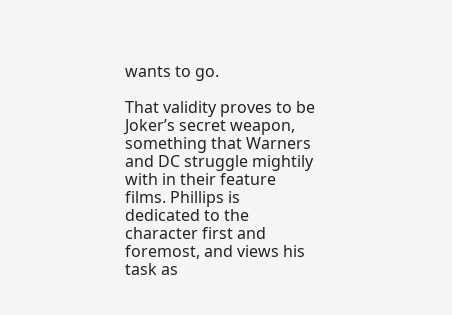wants to go.

That validity proves to be Joker’s secret weapon, something that Warners and DC struggle mightily with in their feature films. Phillips is dedicated to the character first and foremost, and views his task as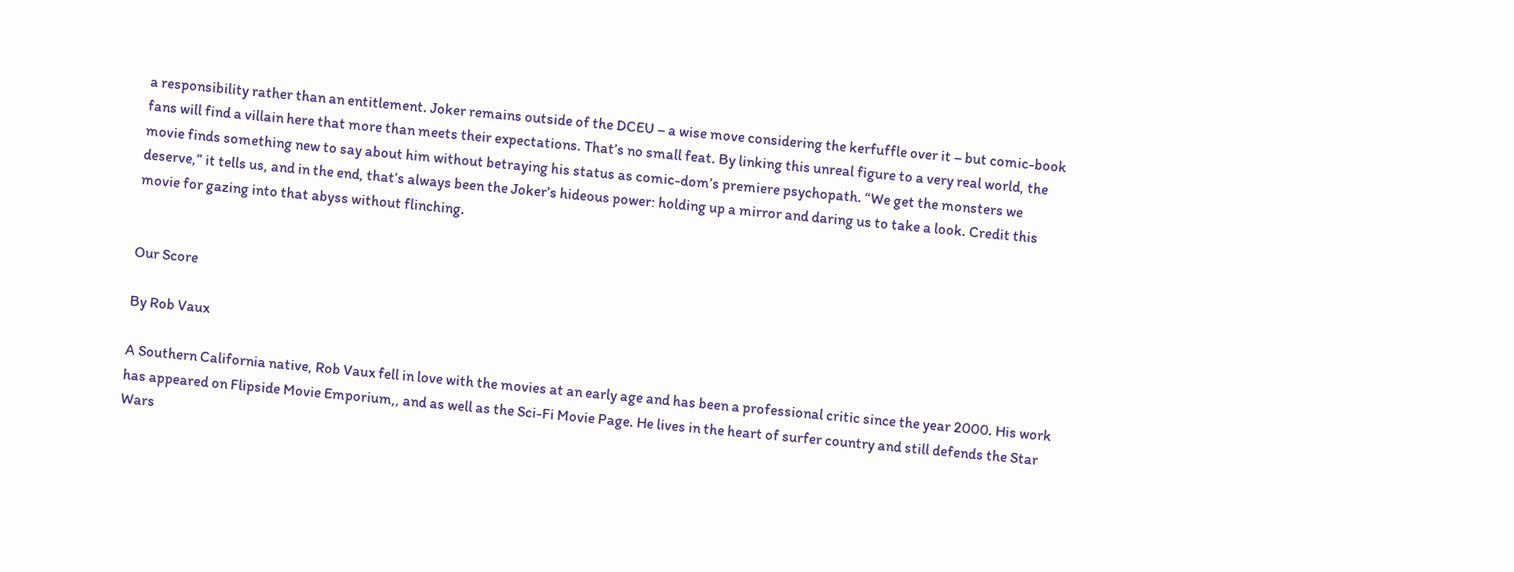a responsibility rather than an entitlement. Joker remains outside of the DCEU – a wise move considering the kerfuffle over it – but comic-book fans will find a villain here that more than meets their expectations. That’s no small feat. By linking this unreal figure to a very real world, the movie finds something new to say about him without betraying his status as comic-dom’s premiere psychopath. “We get the monsters we deserve,” it tells us, and in the end, that’s always been the Joker’s hideous power: holding up a mirror and daring us to take a look. Credit this movie for gazing into that abyss without flinching.


Our Score

By Rob Vaux

A Southern California native, Rob Vaux fell in love with the movies at an early age and has been a professional critic since the year 2000. His work has appeared on Flipside Movie Emporium,, and as well as the Sci-Fi Movie Page. He lives in the heart of surfer country and still defends the Star Wars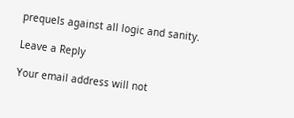prequels against all logic and sanity.

Leave a Reply

Your email address will not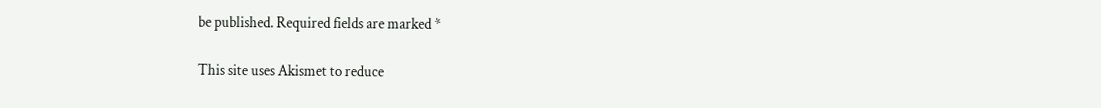be published. Required fields are marked *

This site uses Akismet to reduce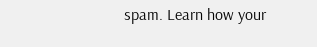spam. Learn how your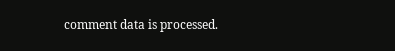comment data is processed.